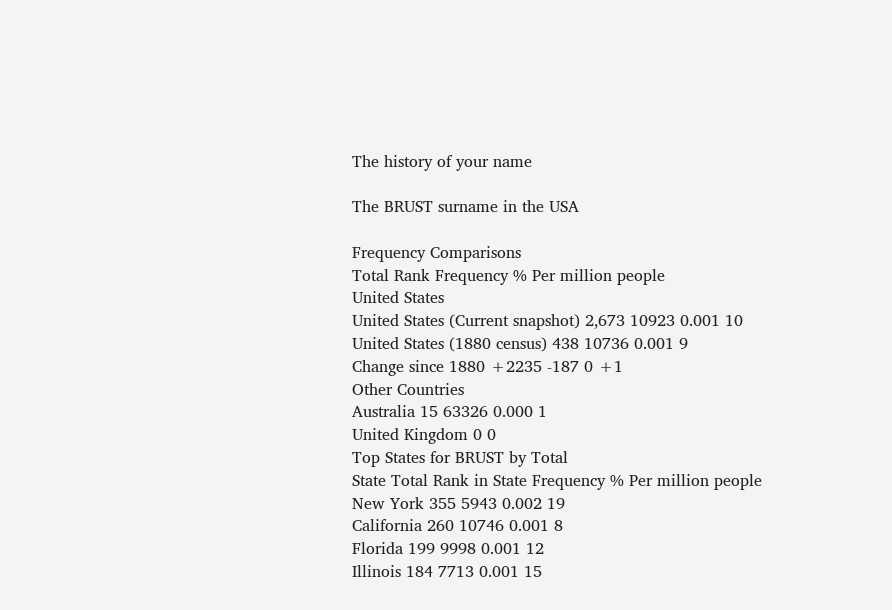The history of your name

The BRUST surname in the USA

Frequency Comparisons
Total Rank Frequency % Per million people
United States
United States (Current snapshot) 2,673 10923 0.001 10
United States (1880 census) 438 10736 0.001 9
Change since 1880 +2235 -187 0 +1
Other Countries
Australia 15 63326 0.000 1
United Kingdom 0 0
Top States for BRUST by Total
State Total Rank in State Frequency % Per million people
New York 355 5943 0.002 19
California 260 10746 0.001 8
Florida 199 9998 0.001 12
Illinois 184 7713 0.001 15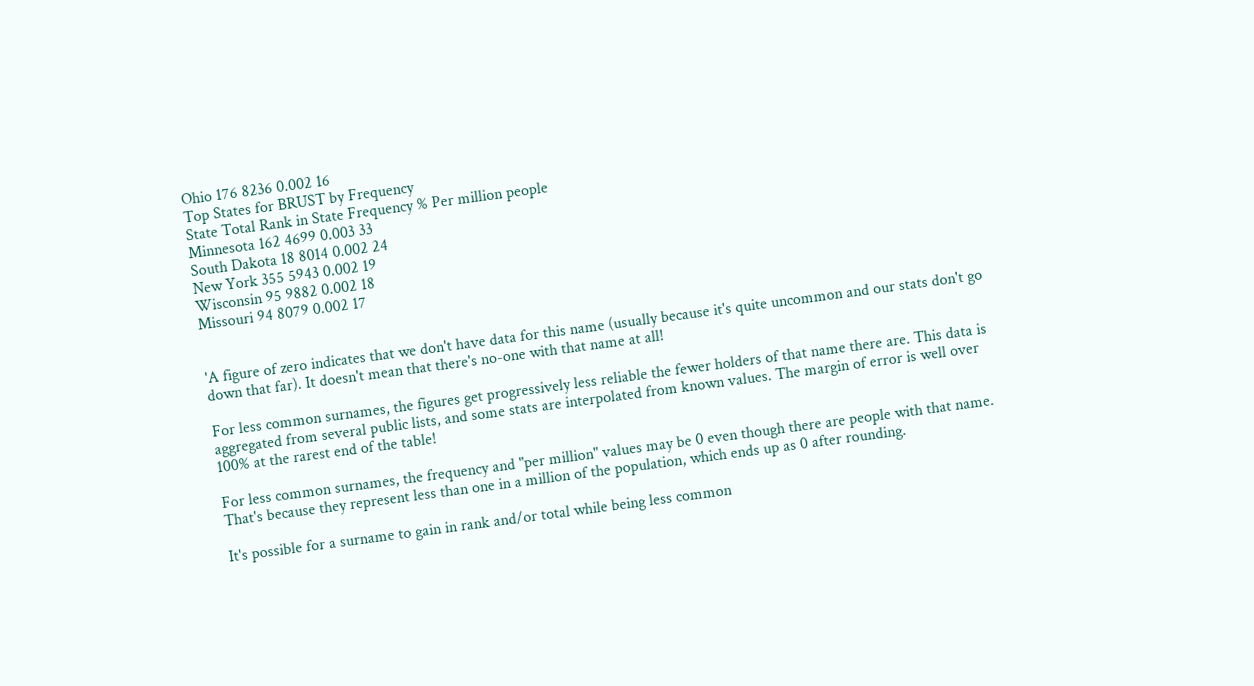Ohio 176 8236 0.002 16
Top States for BRUST by Frequency
State Total Rank in State Frequency % Per million people
Minnesota 162 4699 0.003 33
South Dakota 18 8014 0.002 24
New York 355 5943 0.002 19
Wisconsin 95 9882 0.002 18
Missouri 94 8079 0.002 17


'A figure of zero indicates that we don't have data for this name (usually because it's quite uncommon and our stats don't go down that far). It doesn't mean that there's no-one with that name at all!

For less common surnames, the figures get progressively less reliable the fewer holders of that name there are. This data is aggregated from several public lists, and some stats are interpolated from known values. The margin of error is well over 100% at the rarest end of the table!

For less common surnames, the frequency and "per million" values may be 0 even though there are people with that name. That's because they represent less than one in a million of the population, which ends up as 0 after rounding.

It's possible for a surname to gain in rank and/or total while being less common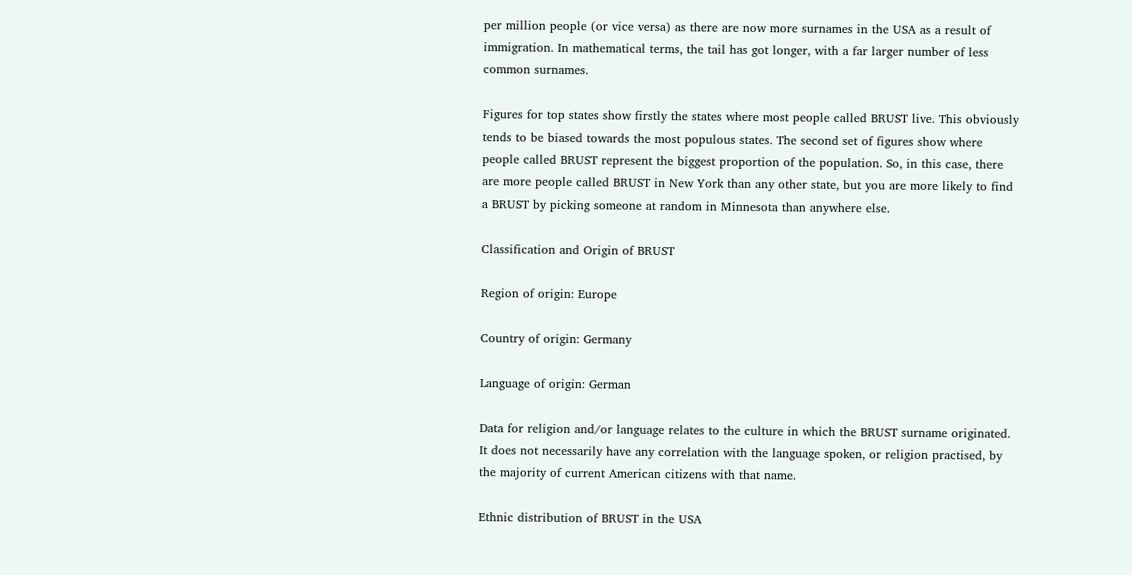per million people (or vice versa) as there are now more surnames in the USA as a result of immigration. In mathematical terms, the tail has got longer, with a far larger number of less common surnames.

Figures for top states show firstly the states where most people called BRUST live. This obviously tends to be biased towards the most populous states. The second set of figures show where people called BRUST represent the biggest proportion of the population. So, in this case, there are more people called BRUST in New York than any other state, but you are more likely to find a BRUST by picking someone at random in Minnesota than anywhere else.

Classification and Origin of BRUST

Region of origin: Europe

Country of origin: Germany

Language of origin: German

Data for religion and/or language relates to the culture in which the BRUST surname originated. It does not necessarily have any correlation with the language spoken, or religion practised, by the majority of current American citizens with that name.

Ethnic distribution of BRUST in the USA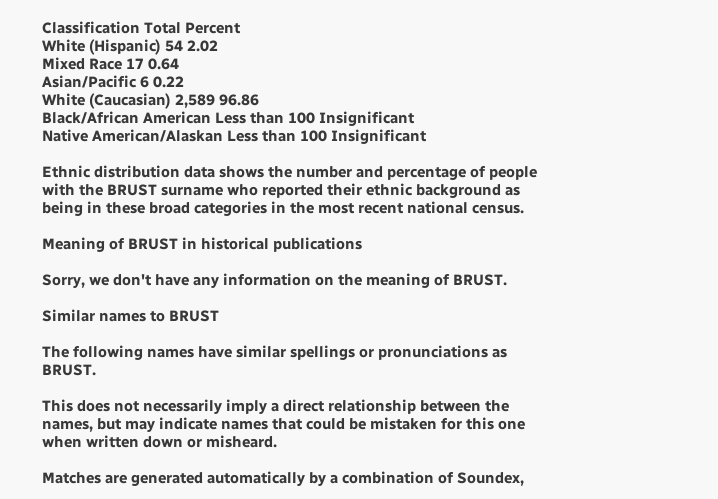Classification Total Percent
White (Hispanic) 54 2.02
Mixed Race 17 0.64
Asian/Pacific 6 0.22
White (Caucasian) 2,589 96.86
Black/African American Less than 100 Insignificant
Native American/Alaskan Less than 100 Insignificant

Ethnic distribution data shows the number and percentage of people with the BRUST surname who reported their ethnic background as being in these broad categories in the most recent national census.

Meaning of BRUST in historical publications

Sorry, we don't have any information on the meaning of BRUST.

Similar names to BRUST

The following names have similar spellings or pronunciations as BRUST.

This does not necessarily imply a direct relationship between the names, but may indicate names that could be mistaken for this one when written down or misheard.

Matches are generated automatically by a combination of Soundex,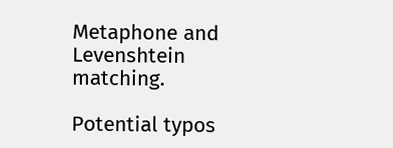Metaphone and Levenshtein matching.

Potential typos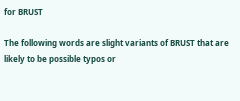for BRUST

The following words are slight variants of BRUST that are likely to be possible typos or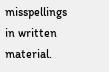misspellings in written material.